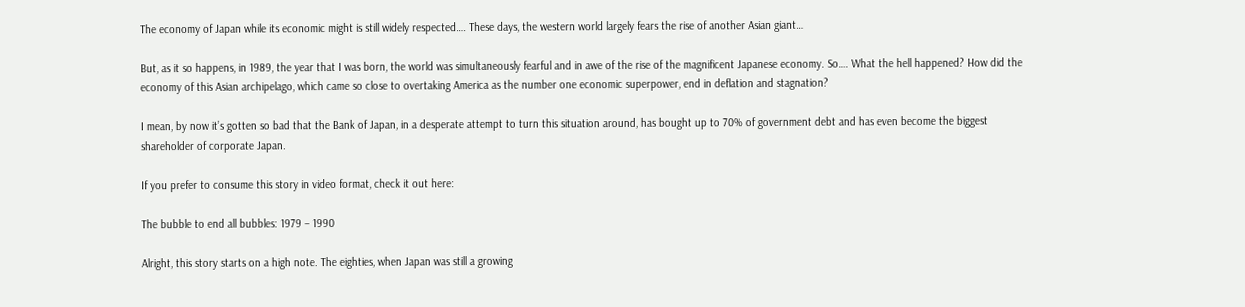The economy of Japan while its economic might is still widely respected…. These days, the western world largely fears the rise of another Asian giant…

But, as it so happens, in 1989, the year that I was born, the world was simultaneously fearful and in awe of the rise of the magnificent Japanese economy. So…. What the hell happened? How did the economy of this Asian archipelago, which came so close to overtaking America as the number one economic superpower, end in deflation and stagnation?

I mean, by now it’s gotten so bad that the Bank of Japan, in a desperate attempt to turn this situation around, has bought up to 70% of government debt and has even become the biggest shareholder of corporate Japan.

If you prefer to consume this story in video format, check it out here:

The bubble to end all bubbles: 1979 – 1990

Alright, this story starts on a high note. The eighties, when Japan was still a growing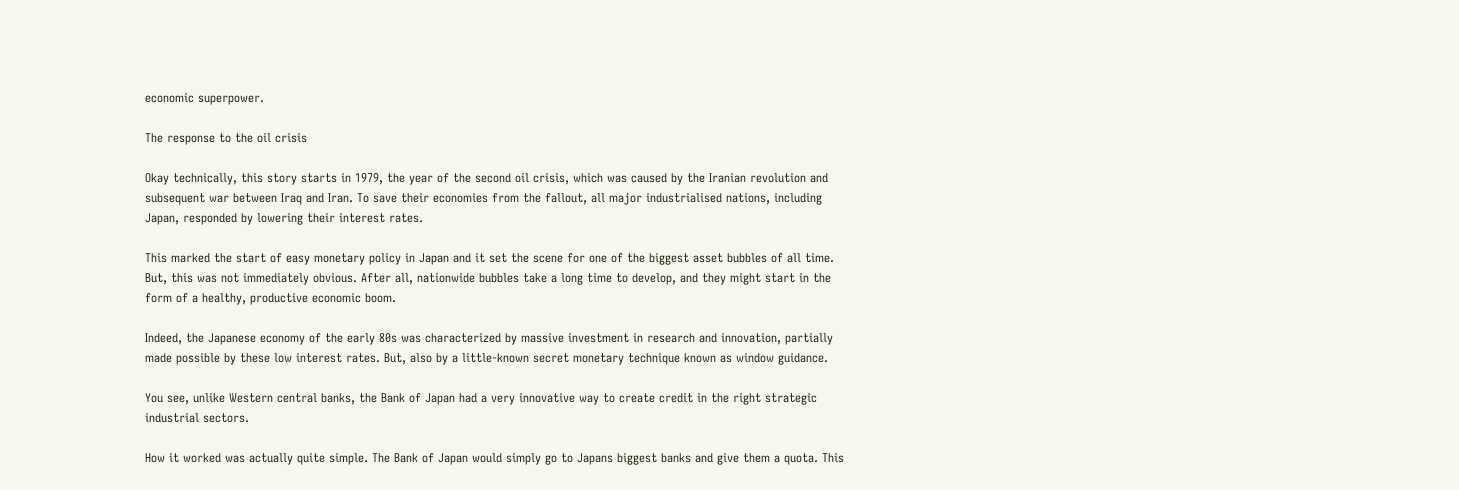economic superpower.

The response to the oil crisis

Okay technically, this story starts in 1979, the year of the second oil crisis, which was caused by the Iranian revolution and subsequent war between Iraq and Iran. To save their economies from the fallout, all major industrialised nations, including Japan, responded by lowering their interest rates.

This marked the start of easy monetary policy in Japan and it set the scene for one of the biggest asset bubbles of all time. But, this was not immediately obvious. After all, nationwide bubbles take a long time to develop, and they might start in the form of a healthy, productive economic boom.

Indeed, the Japanese economy of the early 80s was characterized by massive investment in research and innovation, partially made possible by these low interest rates. But, also by a little-known secret monetary technique known as window guidance.

You see, unlike Western central banks, the Bank of Japan had a very innovative way to create credit in the right strategic industrial sectors.

How it worked was actually quite simple. The Bank of Japan would simply go to Japans biggest banks and give them a quota. This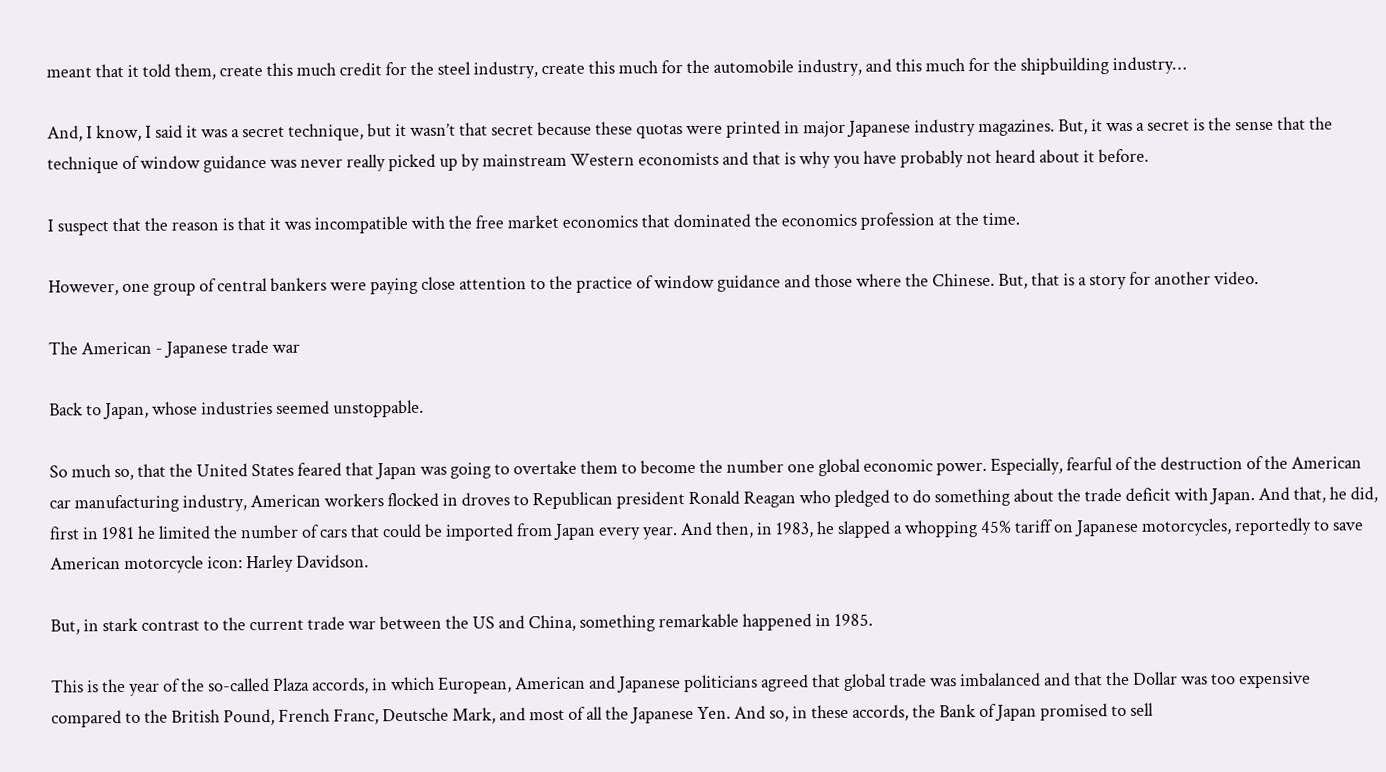meant that it told them, create this much credit for the steel industry, create this much for the automobile industry, and this much for the shipbuilding industry…

And, I know, I said it was a secret technique, but it wasn’t that secret because these quotas were printed in major Japanese industry magazines. But, it was a secret is the sense that the technique of window guidance was never really picked up by mainstream Western economists and that is why you have probably not heard about it before.

I suspect that the reason is that it was incompatible with the free market economics that dominated the economics profession at the time.

However, one group of central bankers were paying close attention to the practice of window guidance and those where the Chinese. But, that is a story for another video.

The American - Japanese trade war

Back to Japan, whose industries seemed unstoppable.

So much so, that the United States feared that Japan was going to overtake them to become the number one global economic power. Especially, fearful of the destruction of the American car manufacturing industry, American workers flocked in droves to Republican president Ronald Reagan who pledged to do something about the trade deficit with Japan. And that, he did, first in 1981 he limited the number of cars that could be imported from Japan every year. And then, in 1983, he slapped a whopping 45% tariff on Japanese motorcycles, reportedly to save American motorcycle icon: Harley Davidson.

But, in stark contrast to the current trade war between the US and China, something remarkable happened in 1985.

This is the year of the so-called Plaza accords, in which European, American and Japanese politicians agreed that global trade was imbalanced and that the Dollar was too expensive compared to the British Pound, French Franc, Deutsche Mark, and most of all the Japanese Yen. And so, in these accords, the Bank of Japan promised to sell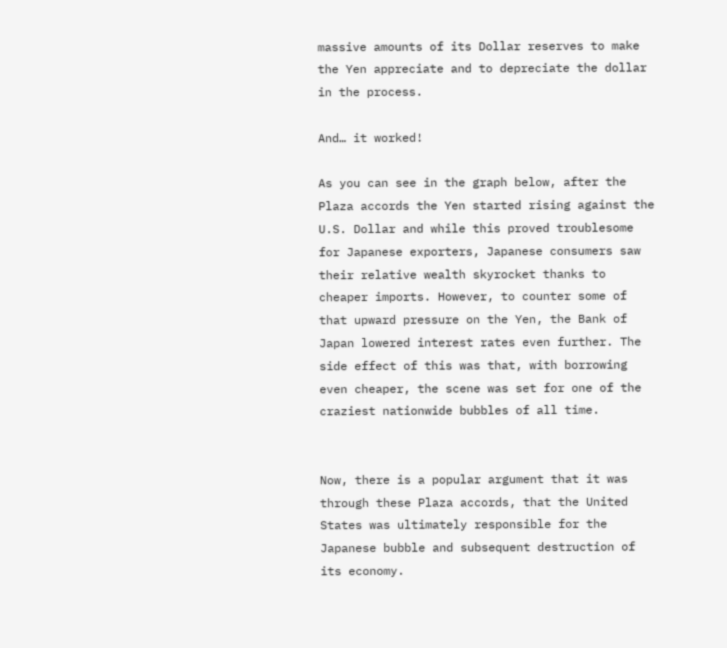massive amounts of its Dollar reserves to make the Yen appreciate and to depreciate the dollar in the process.

And… it worked!

As you can see in the graph below, after the Plaza accords the Yen started rising against the U.S. Dollar and while this proved troublesome for Japanese exporters, Japanese consumers saw their relative wealth skyrocket thanks to cheaper imports. However, to counter some of that upward pressure on the Yen, the Bank of Japan lowered interest rates even further. The side effect of this was that, with borrowing even cheaper, the scene was set for one of the craziest nationwide bubbles of all time.


Now, there is a popular argument that it was through these Plaza accords, that the United States was ultimately responsible for the Japanese bubble and subsequent destruction of its economy.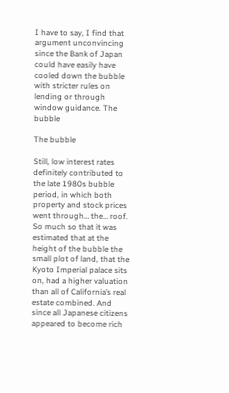I have to say, I find that argument unconvincing since the Bank of Japan could have easily have cooled down the bubble with stricter rules on lending or through window guidance. The bubble

The bubble

Still, low interest rates definitely contributed to the late 1980s bubble period, in which both property and stock prices went through… the… roof. So much so that it was estimated that at the height of the bubble the small plot of land, that the Kyoto Imperial palace sits on, had a higher valuation than all of California’s real estate combined. And since all Japanese citizens appeared to become rich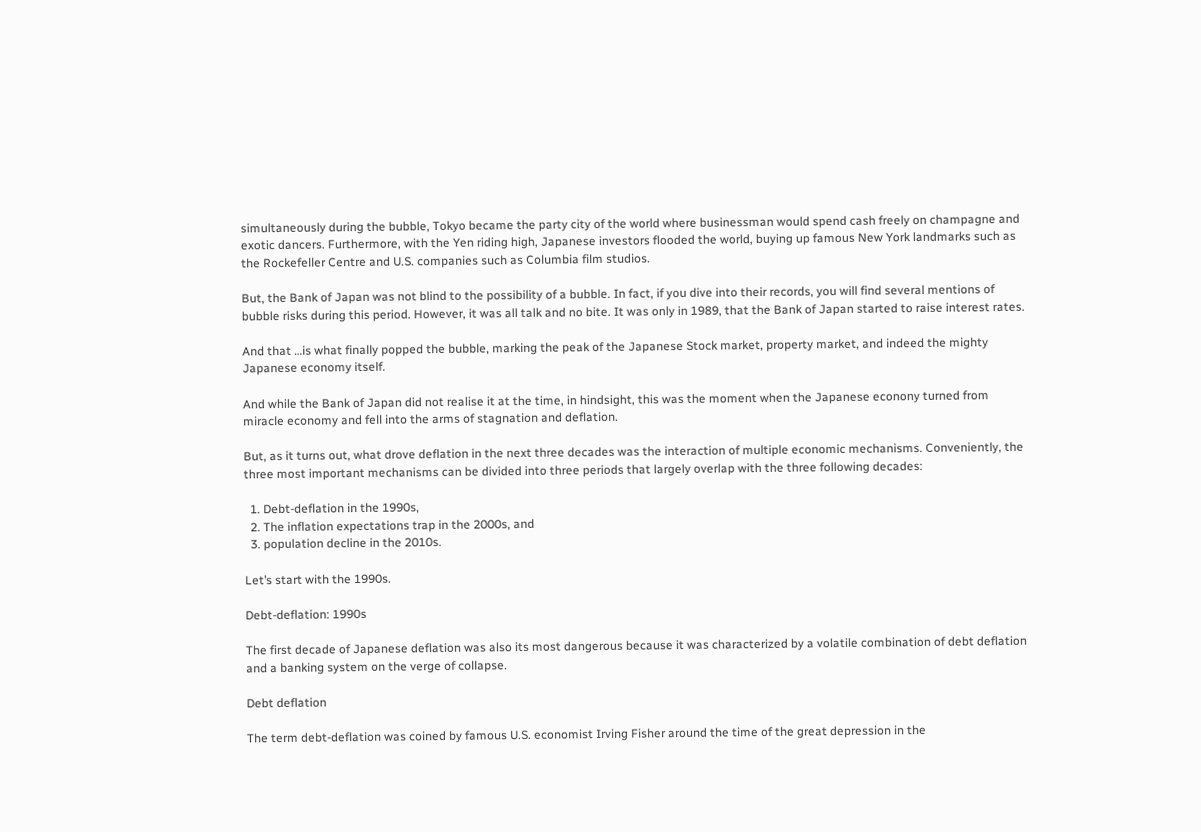simultaneously during the bubble, Tokyo became the party city of the world where businessman would spend cash freely on champagne and exotic dancers. Furthermore, with the Yen riding high, Japanese investors flooded the world, buying up famous New York landmarks such as the Rockefeller Centre and U.S. companies such as Columbia film studios.

But, the Bank of Japan was not blind to the possibility of a bubble. In fact, if you dive into their records, you will find several mentions of bubble risks during this period. However, it was all talk and no bite. It was only in 1989, that the Bank of Japan started to raise interest rates.

And that …is what finally popped the bubble, marking the peak of the Japanese Stock market, property market, and indeed the mighty Japanese economy itself.

And while the Bank of Japan did not realise it at the time, in hindsight, this was the moment when the Japanese econony turned from miracle economy and fell into the arms of stagnation and deflation.

But, as it turns out, what drove deflation in the next three decades was the interaction of multiple economic mechanisms. Conveniently, the three most important mechanisms can be divided into three periods that largely overlap with the three following decades:

  1. Debt-deflation in the 1990s,
  2. The inflation expectations trap in the 2000s, and
  3. population decline in the 2010s.

Let’s start with the 1990s.

Debt-deflation: 1990s

The first decade of Japanese deflation was also its most dangerous because it was characterized by a volatile combination of debt deflation and a banking system on the verge of collapse.

Debt deflation

The term debt-deflation was coined by famous U.S. economist Irving Fisher around the time of the great depression in the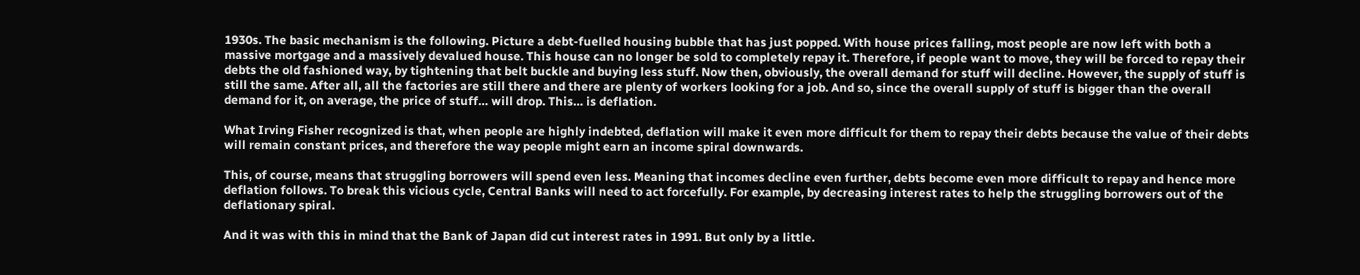1930s. The basic mechanism is the following. Picture a debt-fuelled housing bubble that has just popped. With house prices falling, most people are now left with both a massive mortgage and a massively devalued house. This house can no longer be sold to completely repay it. Therefore, if people want to move, they will be forced to repay their debts the old fashioned way, by tightening that belt buckle and buying less stuff. Now then, obviously, the overall demand for stuff will decline. However, the supply of stuff is still the same. After all, all the factories are still there and there are plenty of workers looking for a job. And so, since the overall supply of stuff is bigger than the overall demand for it, on average, the price of stuff… will drop. This… is deflation.

What Irving Fisher recognized is that, when people are highly indebted, deflation will make it even more difficult for them to repay their debts because the value of their debts will remain constant prices, and therefore the way people might earn an income spiral downwards.

This, of course, means that struggling borrowers will spend even less. Meaning that incomes decline even further, debts become even more difficult to repay and hence more deflation follows. To break this vicious cycle, Central Banks will need to act forcefully. For example, by decreasing interest rates to help the struggling borrowers out of the deflationary spiral.

And it was with this in mind that the Bank of Japan did cut interest rates in 1991. But only by a little.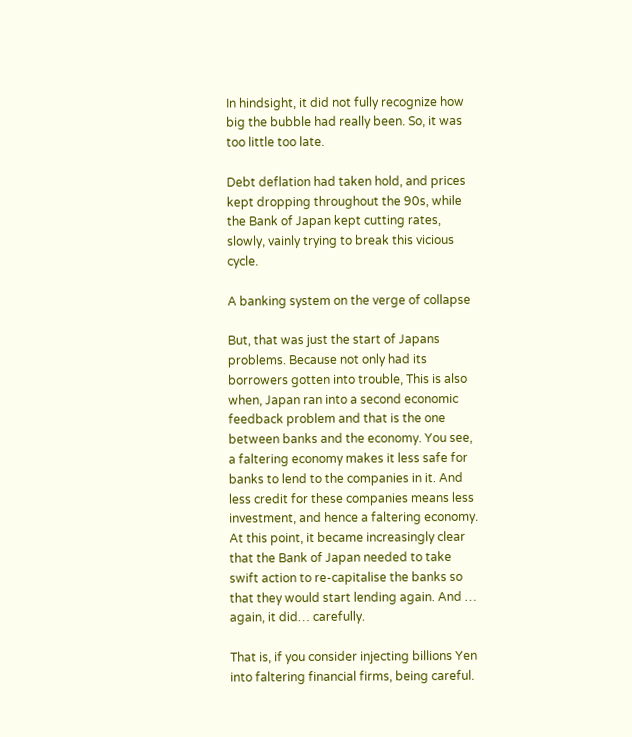In hindsight, it did not fully recognize how big the bubble had really been. So, it was too little too late.

Debt deflation had taken hold, and prices kept dropping throughout the 90s, while the Bank of Japan kept cutting rates, slowly, vainly trying to break this vicious cycle.

A banking system on the verge of collapse

But, that was just the start of Japans problems. Because not only had its borrowers gotten into trouble, This is also when, Japan ran into a second economic feedback problem and that is the one between banks and the economy. You see, a faltering economy makes it less safe for banks to lend to the companies in it. And less credit for these companies means less investment, and hence a faltering economy. At this point, it became increasingly clear that the Bank of Japan needed to take swift action to re-capitalise the banks so that they would start lending again. And … again, it did… carefully.

That is, if you consider injecting billions Yen into faltering financial firms, being careful.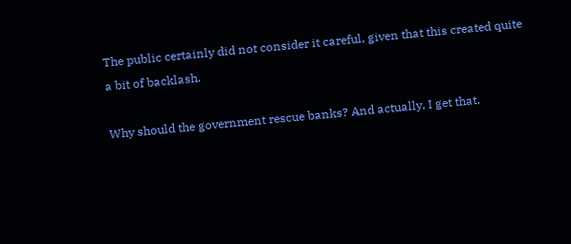The public certainly did not consider it careful, given that this created quite a bit of backlash.

Why should the government rescue banks? And actually, I get that,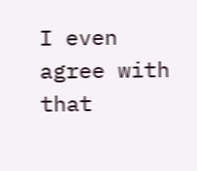I even agree with that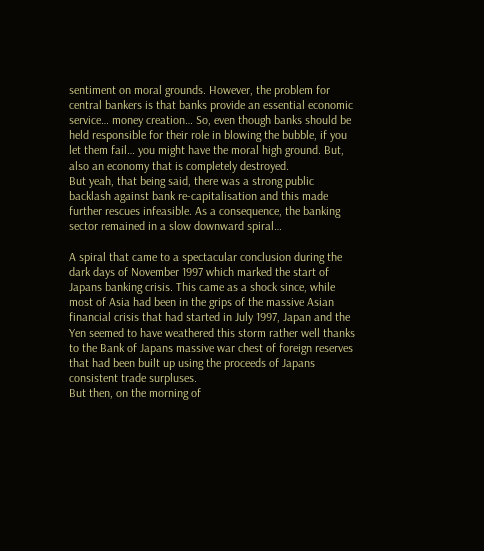sentiment on moral grounds. However, the problem for central bankers is that banks provide an essential economic service… money creation… So, even though banks should be held responsible for their role in blowing the bubble, if you let them fail… you might have the moral high ground. But, also an economy that is completely destroyed.
But yeah, that being said, there was a strong public backlash against bank re-capitalisation and this made further rescues infeasible. As a consequence, the banking sector remained in a slow downward spiral…

A spiral that came to a spectacular conclusion during the dark days of November 1997 which marked the start of Japans banking crisis. This came as a shock since, while most of Asia had been in the grips of the massive Asian financial crisis that had started in July 1997, Japan and the Yen seemed to have weathered this storm rather well thanks to the Bank of Japans massive war chest of foreign reserves that had been built up using the proceeds of Japans consistent trade surpluses.
But then, on the morning of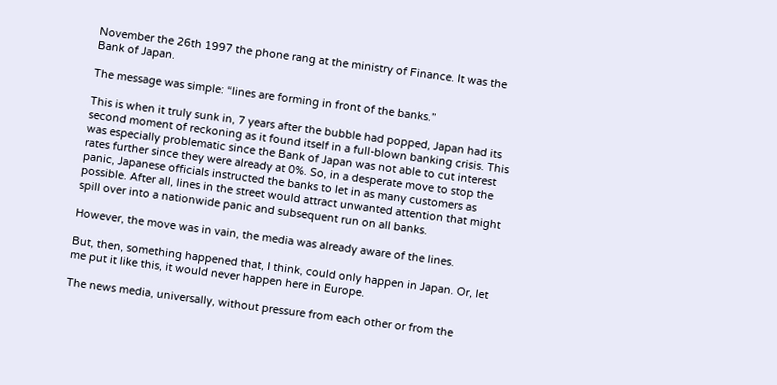November the 26th 1997 the phone rang at the ministry of Finance. It was the Bank of Japan.

The message was simple: “lines are forming in front of the banks.”

This is when it truly sunk in, 7 years after the bubble had popped, Japan had its second moment of reckoning as it found itself in a full-blown banking crisis. This was especially problematic since the Bank of Japan was not able to cut interest rates further since they were already at 0%. So, in a desperate move to stop the panic, Japanese officials instructed the banks to let in as many customers as possible. After all, lines in the street would attract unwanted attention that might spill over into a nationwide panic and subsequent run on all banks.

However, the move was in vain, the media was already aware of the lines.

But, then, something happened that, I think, could only happen in Japan. Or, let me put it like this, it would never happen here in Europe.

The news media, universally, without pressure from each other or from the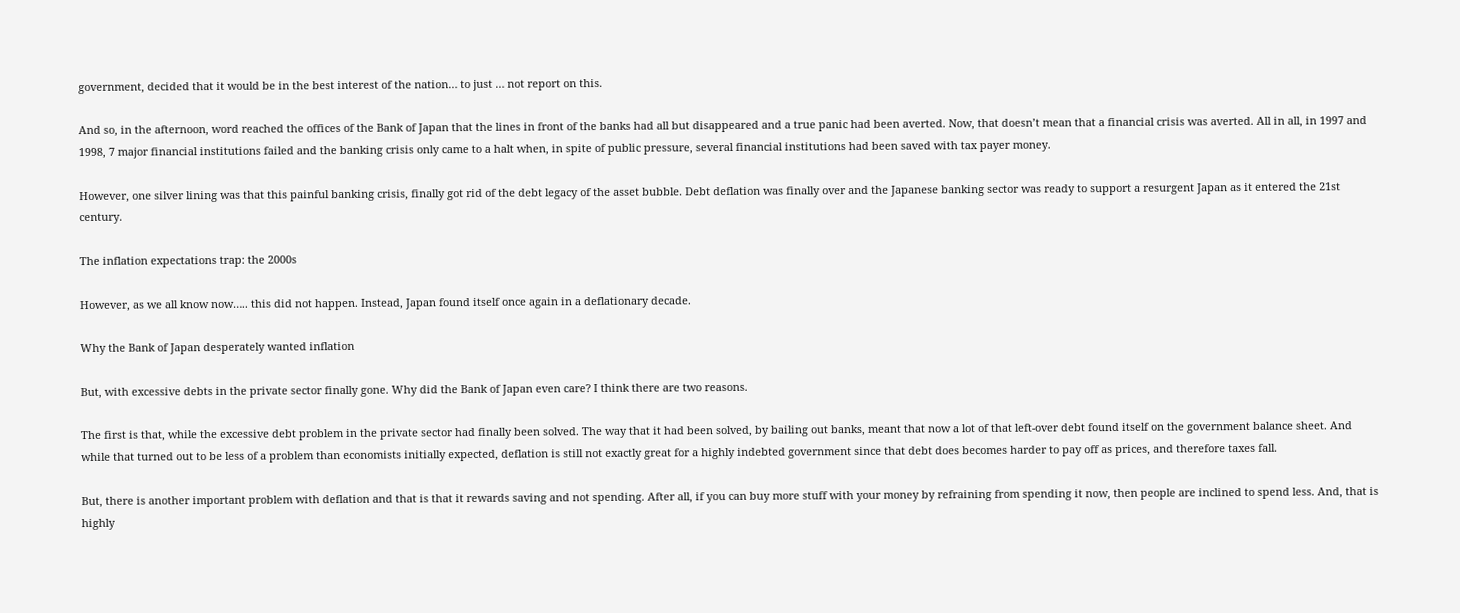government, decided that it would be in the best interest of the nation… to just … not report on this.

And so, in the afternoon, word reached the offices of the Bank of Japan that the lines in front of the banks had all but disappeared and a true panic had been averted. Now, that doesn’t mean that a financial crisis was averted. All in all, in 1997 and 1998, 7 major financial institutions failed and the banking crisis only came to a halt when, in spite of public pressure, several financial institutions had been saved with tax payer money.

However, one silver lining was that this painful banking crisis, finally got rid of the debt legacy of the asset bubble. Debt deflation was finally over and the Japanese banking sector was ready to support a resurgent Japan as it entered the 21st century.

The inflation expectations trap: the 2000s

However, as we all know now….. this did not happen. Instead, Japan found itself once again in a deflationary decade.

Why the Bank of Japan desperately wanted inflation

But, with excessive debts in the private sector finally gone. Why did the Bank of Japan even care? I think there are two reasons.

The first is that, while the excessive debt problem in the private sector had finally been solved. The way that it had been solved, by bailing out banks, meant that now a lot of that left-over debt found itself on the government balance sheet. And while that turned out to be less of a problem than economists initially expected, deflation is still not exactly great for a highly indebted government since that debt does becomes harder to pay off as prices, and therefore taxes fall.

But, there is another important problem with deflation and that is that it rewards saving and not spending. After all, if you can buy more stuff with your money by refraining from spending it now, then people are inclined to spend less. And, that is highly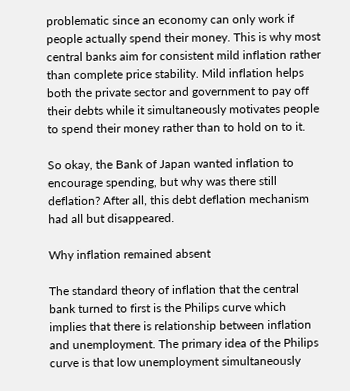problematic since an economy can only work if people actually spend their money. This is why most central banks aim for consistent mild inflation rather than complete price stability. Mild inflation helps both the private sector and government to pay off their debts while it simultaneously motivates people to spend their money rather than to hold on to it.

So okay, the Bank of Japan wanted inflation to encourage spending, but why was there still deflation? After all, this debt deflation mechanism had all but disappeared.

Why inflation remained absent

The standard theory of inflation that the central bank turned to first is the Philips curve which implies that there is relationship between inflation and unemployment. The primary idea of the Philips curve is that low unemployment simultaneously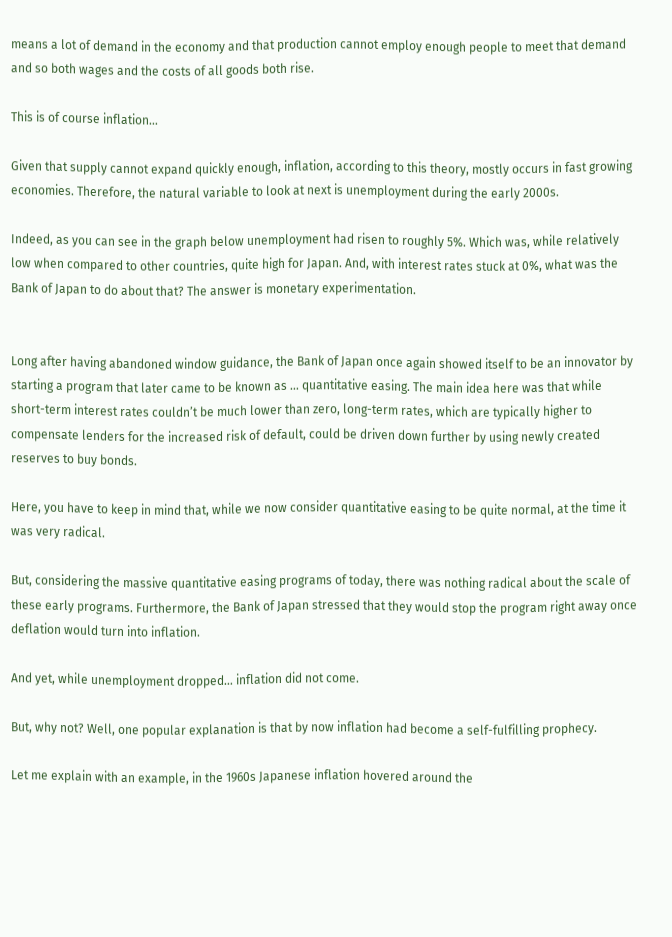means a lot of demand in the economy and that production cannot employ enough people to meet that demand and so both wages and the costs of all goods both rise.

This is of course inflation…

Given that supply cannot expand quickly enough, inflation, according to this theory, mostly occurs in fast growing economies. Therefore, the natural variable to look at next is unemployment during the early 2000s.

Indeed, as you can see in the graph below unemployment had risen to roughly 5%. Which was, while relatively low when compared to other countries, quite high for Japan. And, with interest rates stuck at 0%, what was the Bank of Japan to do about that? The answer is monetary experimentation.


Long after having abandoned window guidance, the Bank of Japan once again showed itself to be an innovator by starting a program that later came to be known as … quantitative easing. The main idea here was that while short-term interest rates couldn’t be much lower than zero, long-term rates, which are typically higher to compensate lenders for the increased risk of default, could be driven down further by using newly created reserves to buy bonds.

Here, you have to keep in mind that, while we now consider quantitative easing to be quite normal, at the time it was very radical.

But, considering the massive quantitative easing programs of today, there was nothing radical about the scale of these early programs. Furthermore, the Bank of Japan stressed that they would stop the program right away once deflation would turn into inflation.

And yet, while unemployment dropped… inflation did not come.

But, why not? Well, one popular explanation is that by now inflation had become a self-fulfilling prophecy.

Let me explain with an example, in the 1960s Japanese inflation hovered around the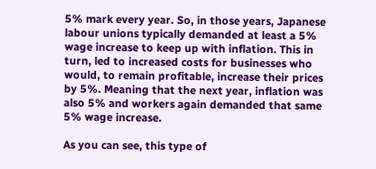5% mark every year. So, in those years, Japanese labour unions typically demanded at least a 5% wage increase to keep up with inflation. This in turn, led to increased costs for businesses who would, to remain profitable, increase their prices by 5%. Meaning that the next year, inflation was also 5% and workers again demanded that same 5% wage increase.

As you can see, this type of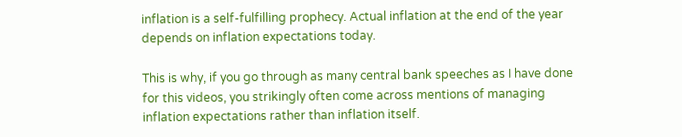inflation is a self-fulfilling prophecy. Actual inflation at the end of the year depends on inflation expectations today.

This is why, if you go through as many central bank speeches as I have done for this videos, you strikingly often come across mentions of managing inflation expectations rather than inflation itself.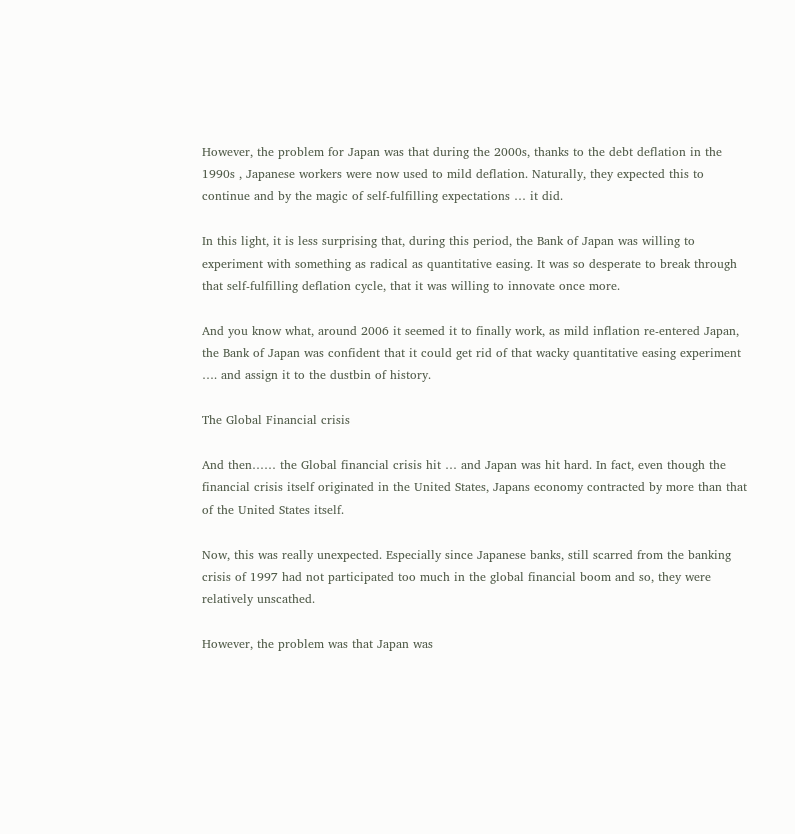However, the problem for Japan was that during the 2000s, thanks to the debt deflation in the 1990s , Japanese workers were now used to mild deflation. Naturally, they expected this to continue and by the magic of self-fulfilling expectations … it did.

In this light, it is less surprising that, during this period, the Bank of Japan was willing to experiment with something as radical as quantitative easing. It was so desperate to break through that self-fulfilling deflation cycle, that it was willing to innovate once more.

And you know what, around 2006 it seemed it to finally work, as mild inflation re-entered Japan, the Bank of Japan was confident that it could get rid of that wacky quantitative easing experiment …. and assign it to the dustbin of history.

The Global Financial crisis

And then…… the Global financial crisis hit … and Japan was hit hard. In fact, even though the financial crisis itself originated in the United States, Japans economy contracted by more than that of the United States itself.

Now, this was really unexpected. Especially since Japanese banks, still scarred from the banking crisis of 1997 had not participated too much in the global financial boom and so, they were relatively unscathed.

However, the problem was that Japan was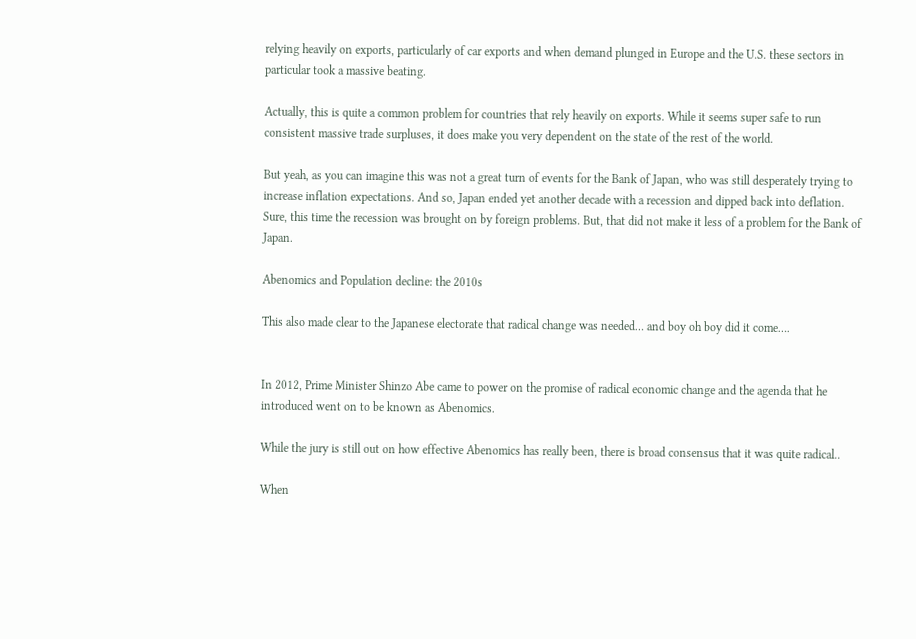relying heavily on exports, particularly of car exports and when demand plunged in Europe and the U.S. these sectors in particular took a massive beating.

Actually, this is quite a common problem for countries that rely heavily on exports. While it seems super safe to run consistent massive trade surpluses, it does make you very dependent on the state of the rest of the world.

But yeah, as you can imagine this was not a great turn of events for the Bank of Japan, who was still desperately trying to increase inflation expectations. And so, Japan ended yet another decade with a recession and dipped back into deflation. Sure, this time the recession was brought on by foreign problems. But, that did not make it less of a problem for the Bank of Japan.

Abenomics and Population decline: the 2010s

This also made clear to the Japanese electorate that radical change was needed… and boy oh boy did it come….


In 2012, Prime Minister Shinzo Abe came to power on the promise of radical economic change and the agenda that he introduced went on to be known as Abenomics.

While the jury is still out on how effective Abenomics has really been, there is broad consensus that it was quite radical..

When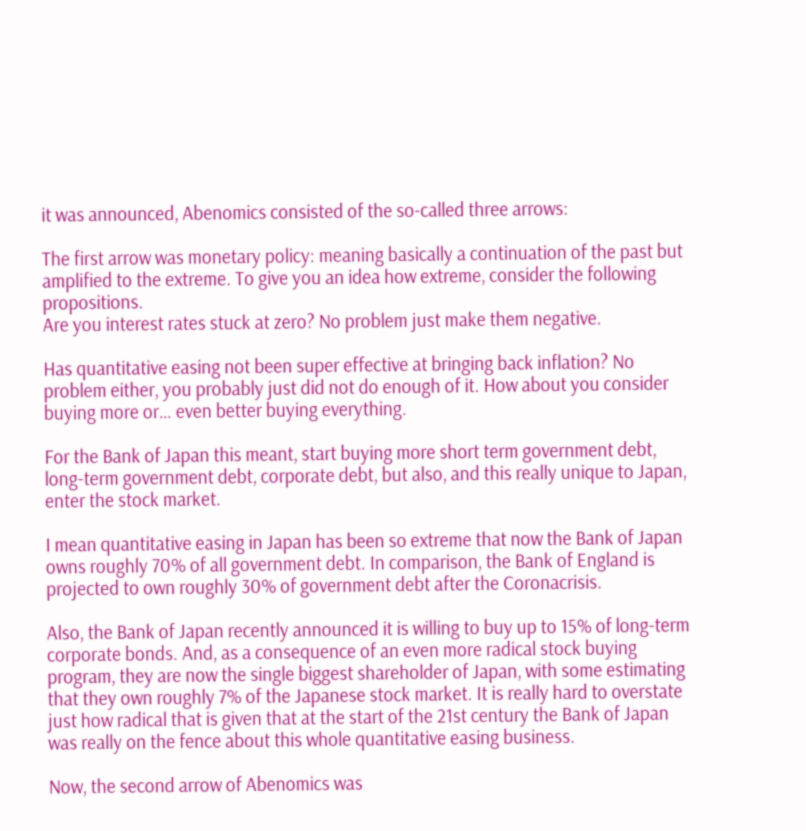it was announced, Abenomics consisted of the so-called three arrows:

The first arrow was monetary policy: meaning basically a continuation of the past but amplified to the extreme. To give you an idea how extreme, consider the following propositions.
Are you interest rates stuck at zero? No problem just make them negative.

Has quantitative easing not been super effective at bringing back inflation? No problem either, you probably just did not do enough of it. How about you consider buying more or… even better buying everything.

For the Bank of Japan this meant, start buying more short term government debt, long-term government debt, corporate debt, but also, and this really unique to Japan, enter the stock market.

I mean quantitative easing in Japan has been so extreme that now the Bank of Japan owns roughly 70% of all government debt. In comparison, the Bank of England is projected to own roughly 30% of government debt after the Coronacrisis.

Also, the Bank of Japan recently announced it is willing to buy up to 15% of long-term corporate bonds. And, as a consequence of an even more radical stock buying program, they are now the single biggest shareholder of Japan, with some estimating that they own roughly 7% of the Japanese stock market. It is really hard to overstate just how radical that is given that at the start of the 21st century the Bank of Japan was really on the fence about this whole quantitative easing business.

Now, the second arrow of Abenomics was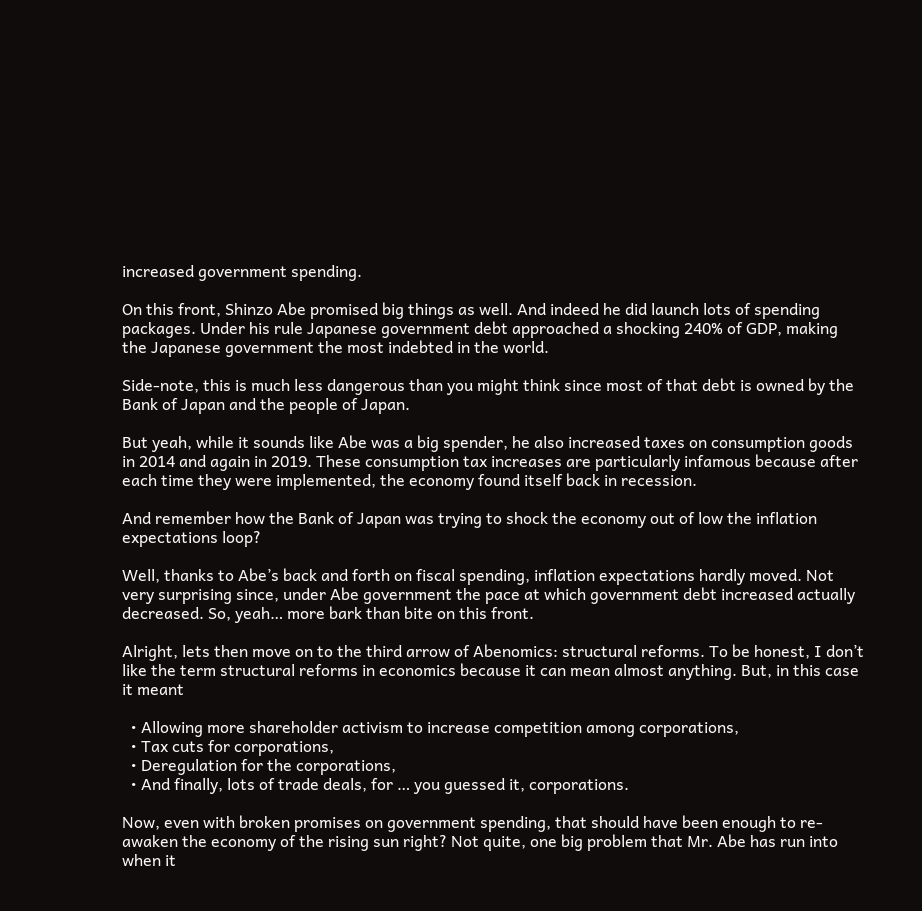increased government spending.

On this front, Shinzo Abe promised big things as well. And indeed he did launch lots of spending packages. Under his rule Japanese government debt approached a shocking 240% of GDP, making the Japanese government the most indebted in the world.

Side-note, this is much less dangerous than you might think since most of that debt is owned by the Bank of Japan and the people of Japan.

But yeah, while it sounds like Abe was a big spender, he also increased taxes on consumption goods in 2014 and again in 2019. These consumption tax increases are particularly infamous because after each time they were implemented, the economy found itself back in recession.

And remember how the Bank of Japan was trying to shock the economy out of low the inflation expectations loop?

Well, thanks to Abe’s back and forth on fiscal spending, inflation expectations hardly moved. Not very surprising since, under Abe government the pace at which government debt increased actually decreased. So, yeah… more bark than bite on this front.

Alright, lets then move on to the third arrow of Abenomics: structural reforms. To be honest, I don’t like the term structural reforms in economics because it can mean almost anything. But, in this case it meant

  • Allowing more shareholder activism to increase competition among corporations,
  • Tax cuts for corporations,
  • Deregulation for the corporations,
  • And finally, lots of trade deals, for … you guessed it, corporations.

Now, even with broken promises on government spending, that should have been enough to re-awaken the economy of the rising sun right? Not quite, one big problem that Mr. Abe has run into when it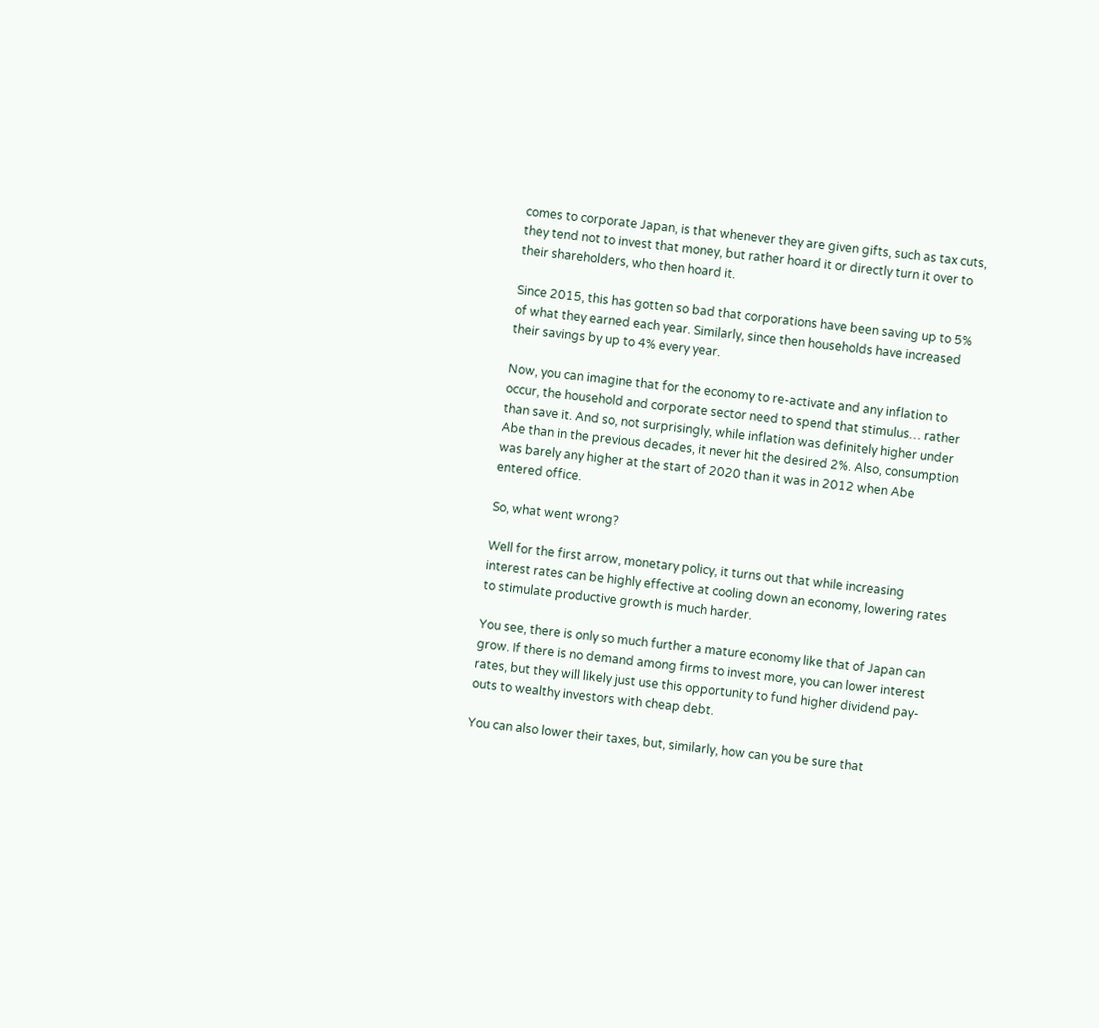comes to corporate Japan, is that whenever they are given gifts, such as tax cuts, they tend not to invest that money, but rather hoard it or directly turn it over to their shareholders, who then hoard it.

Since 2015, this has gotten so bad that corporations have been saving up to 5% of what they earned each year. Similarly, since then households have increased their savings by up to 4% every year.

Now, you can imagine that for the economy to re-activate and any inflation to occur, the household and corporate sector need to spend that stimulus… rather than save it. And so, not surprisingly, while inflation was definitely higher under Abe than in the previous decades, it never hit the desired 2%. Also, consumption was barely any higher at the start of 2020 than it was in 2012 when Abe entered office.

So, what went wrong?

Well for the first arrow, monetary policy, it turns out that while increasing interest rates can be highly effective at cooling down an economy, lowering rates to stimulate productive growth is much harder.

You see, there is only so much further a mature economy like that of Japan can grow. If there is no demand among firms to invest more, you can lower interest rates, but they will likely just use this opportunity to fund higher dividend pay-outs to wealthy investors with cheap debt.

You can also lower their taxes, but, similarly, how can you be sure that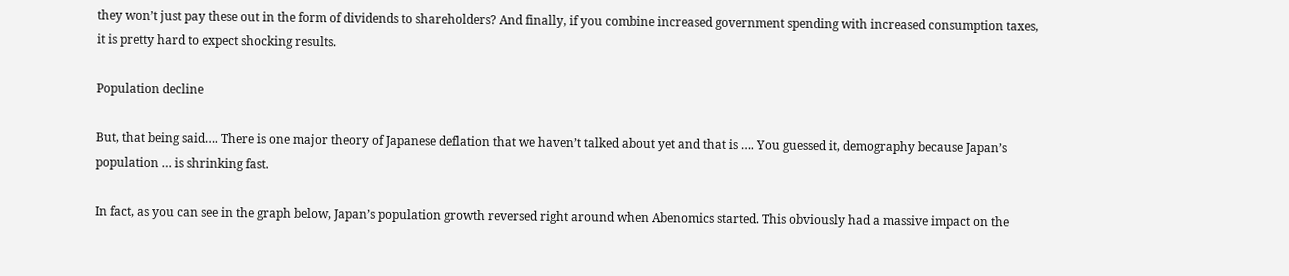they won’t just pay these out in the form of dividends to shareholders? And finally, if you combine increased government spending with increased consumption taxes, it is pretty hard to expect shocking results.

Population decline

But, that being said…. There is one major theory of Japanese deflation that we haven’t talked about yet and that is …. You guessed it, demography because Japan’s population … is shrinking fast.

In fact, as you can see in the graph below, Japan’s population growth reversed right around when Abenomics started. This obviously had a massive impact on the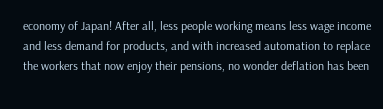economy of Japan! After all, less people working means less wage income and less demand for products, and with increased automation to replace the workers that now enjoy their pensions, no wonder deflation has been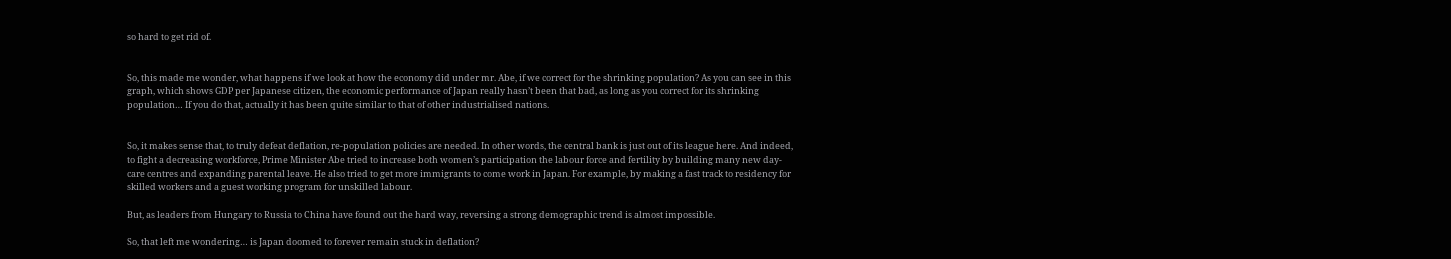so hard to get rid of.


So, this made me wonder, what happens if we look at how the economy did under mr. Abe, if we correct for the shrinking population? As you can see in this graph, which shows GDP per Japanese citizen, the economic performance of Japan really hasn’t been that bad, as long as you correct for its shrinking population… If you do that, actually it has been quite similar to that of other industrialised nations.


So, it makes sense that, to truly defeat deflation, re-population policies are needed. In other words, the central bank is just out of its league here. And indeed, to fight a decreasing workforce, Prime Minister Abe tried to increase both women’s participation the labour force and fertility by building many new day-care centres and expanding parental leave. He also tried to get more immigrants to come work in Japan. For example, by making a fast track to residency for skilled workers and a guest working program for unskilled labour.

But, as leaders from Hungary to Russia to China have found out the hard way, reversing a strong demographic trend is almost impossible.

So, that left me wondering… is Japan doomed to forever remain stuck in deflation?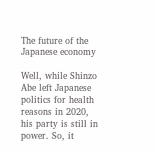The future of the Japanese economy

Well, while Shinzo Abe left Japanese politics for health reasons in 2020, his party is still in power. So, it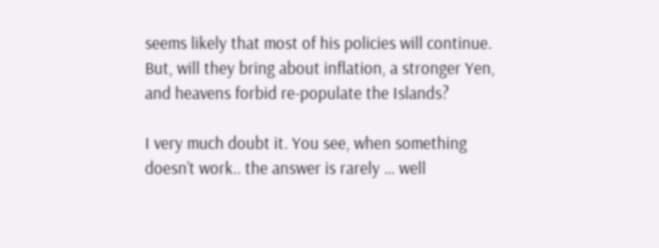seems likely that most of his policies will continue. But, will they bring about inflation, a stronger Yen, and heavens forbid re-populate the Islands?

I very much doubt it. You see, when something doesn’t work.. the answer is rarely … well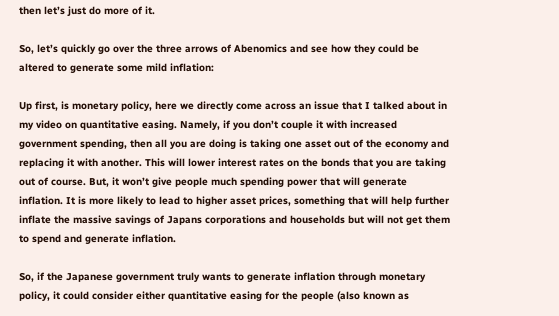then let’s just do more of it.

So, let’s quickly go over the three arrows of Abenomics and see how they could be altered to generate some mild inflation:

Up first, is monetary policy, here we directly come across an issue that I talked about in my video on quantitative easing. Namely, if you don’t couple it with increased government spending, then all you are doing is taking one asset out of the economy and replacing it with another. This will lower interest rates on the bonds that you are taking out of course. But, it won’t give people much spending power that will generate inflation. It is more likely to lead to higher asset prices, something that will help further inflate the massive savings of Japans corporations and households but will not get them to spend and generate inflation.

So, if the Japanese government truly wants to generate inflation through monetary policy, it could consider either quantitative easing for the people (also known as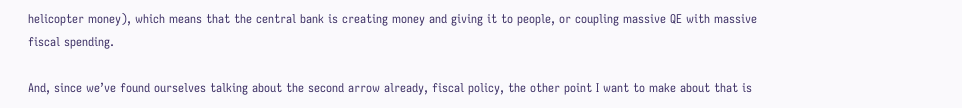helicopter money), which means that the central bank is creating money and giving it to people, or coupling massive QE with massive fiscal spending.

And, since we’ve found ourselves talking about the second arrow already, fiscal policy, the other point I want to make about that is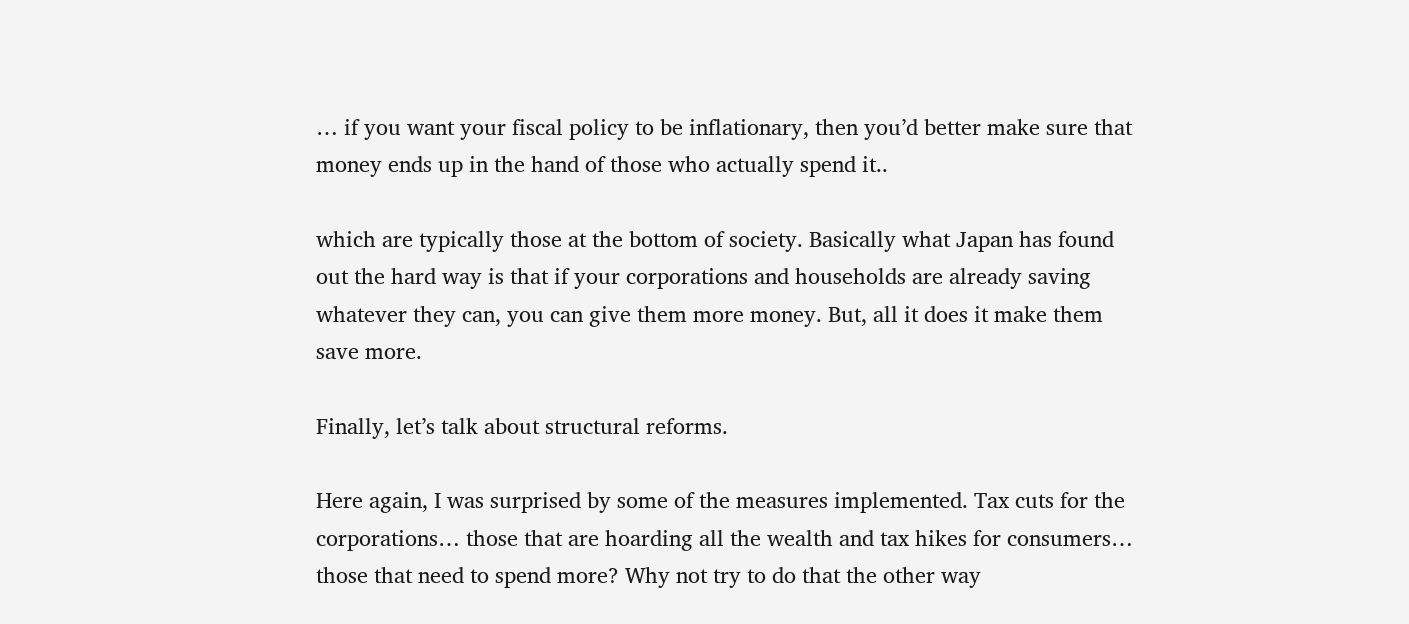… if you want your fiscal policy to be inflationary, then you’d better make sure that money ends up in the hand of those who actually spend it..

which are typically those at the bottom of society. Basically what Japan has found out the hard way is that if your corporations and households are already saving whatever they can, you can give them more money. But, all it does it make them save more.

Finally, let’s talk about structural reforms.

Here again, I was surprised by some of the measures implemented. Tax cuts for the corporations… those that are hoarding all the wealth and tax hikes for consumers… those that need to spend more? Why not try to do that the other way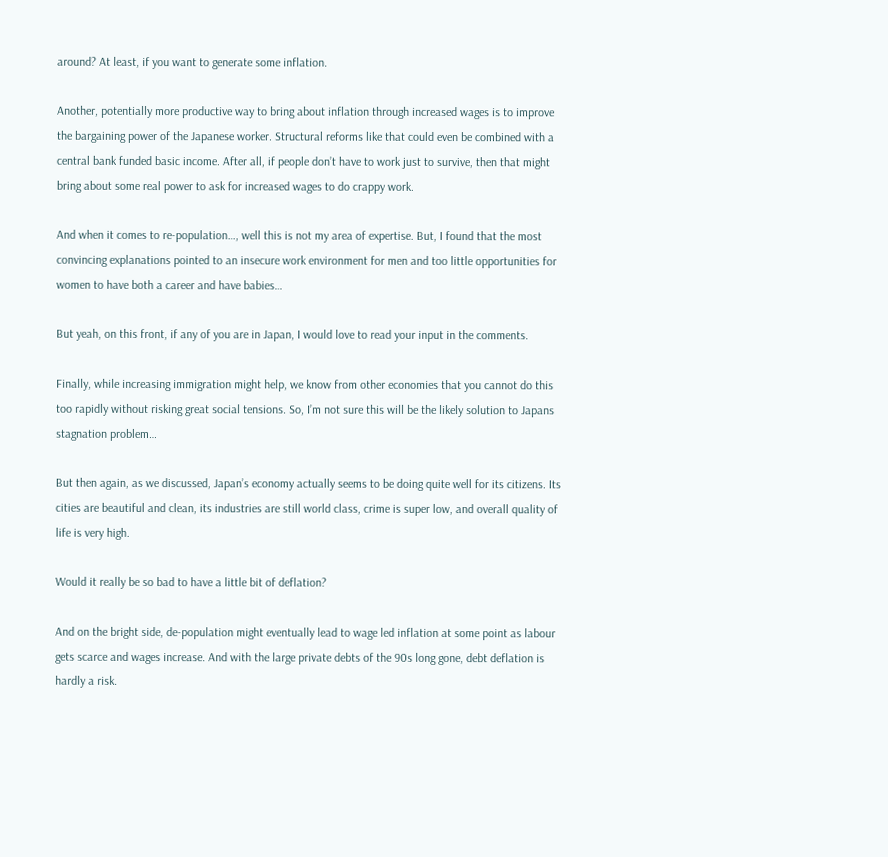around? At least, if you want to generate some inflation.

Another, potentially more productive way to bring about inflation through increased wages is to improve the bargaining power of the Japanese worker. Structural reforms like that could even be combined with a central bank funded basic income. After all, if people don’t have to work just to survive, then that might bring about some real power to ask for increased wages to do crappy work.

And when it comes to re-population…, well this is not my area of expertise. But, I found that the most convincing explanations pointed to an insecure work environment for men and too little opportunities for women to have both a career and have babies…

But yeah, on this front, if any of you are in Japan, I would love to read your input in the comments.

Finally, while increasing immigration might help, we know from other economies that you cannot do this too rapidly without risking great social tensions. So, I’m not sure this will be the likely solution to Japans stagnation problem…

But then again, as we discussed, Japan’s economy actually seems to be doing quite well for its citizens. Its cities are beautiful and clean, its industries are still world class, crime is super low, and overall quality of life is very high.

Would it really be so bad to have a little bit of deflation?

And on the bright side, de-population might eventually lead to wage led inflation at some point as labour gets scarce and wages increase. And with the large private debts of the 90s long gone, debt deflation is hardly a risk.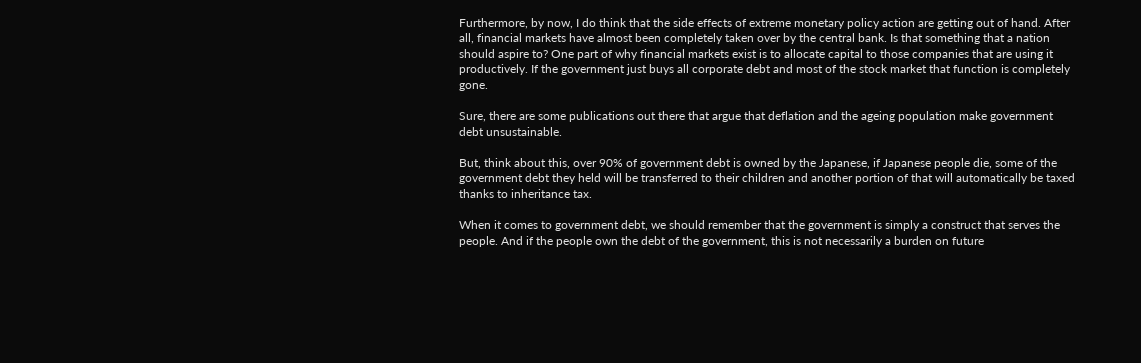Furthermore, by now, I do think that the side effects of extreme monetary policy action are getting out of hand. After all, financial markets have almost been completely taken over by the central bank. Is that something that a nation should aspire to? One part of why financial markets exist is to allocate capital to those companies that are using it productively. If the government just buys all corporate debt and most of the stock market that function is completely gone.

Sure, there are some publications out there that argue that deflation and the ageing population make government debt unsustainable.

But, think about this, over 90% of government debt is owned by the Japanese, if Japanese people die, some of the government debt they held will be transferred to their children and another portion of that will automatically be taxed thanks to inheritance tax.

When it comes to government debt, we should remember that the government is simply a construct that serves the people. And if the people own the debt of the government, this is not necessarily a burden on future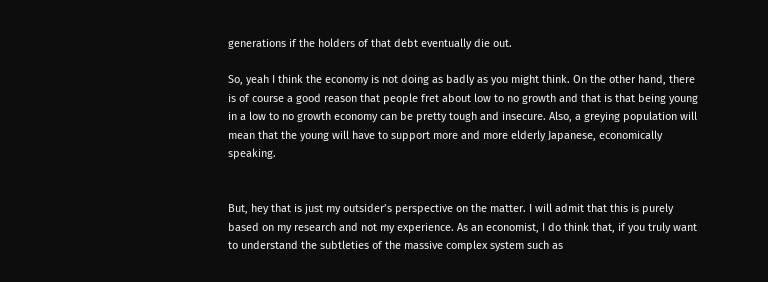generations if the holders of that debt eventually die out.

So, yeah I think the economy is not doing as badly as you might think. On the other hand, there is of course a good reason that people fret about low to no growth and that is that being young in a low to no growth economy can be pretty tough and insecure. Also, a greying population will mean that the young will have to support more and more elderly Japanese, economically speaking.


But, hey that is just my outsider’s perspective on the matter. I will admit that this is purely based on my research and not my experience. As an economist, I do think that, if you truly want to understand the subtleties of the massive complex system such as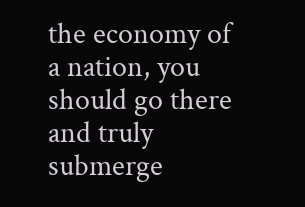the economy of a nation, you should go there and truly submerge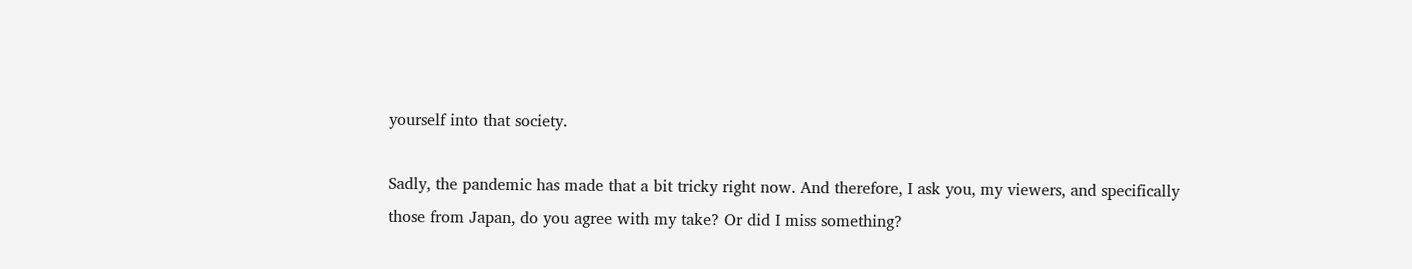yourself into that society.

Sadly, the pandemic has made that a bit tricky right now. And therefore, I ask you, my viewers, and specifically those from Japan, do you agree with my take? Or did I miss something?